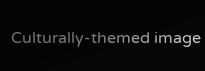Culturally-themed image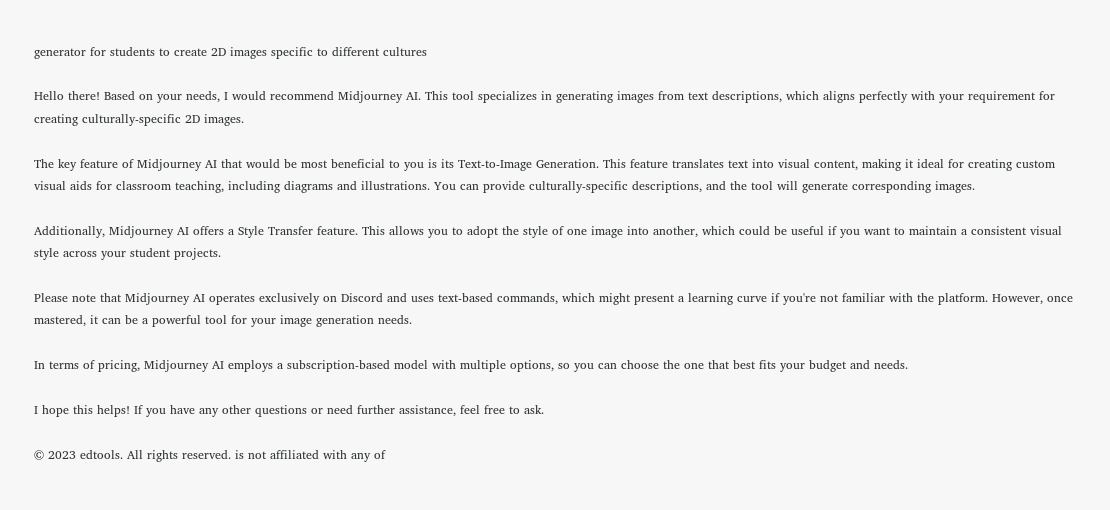generator for students to create 2D images specific to different cultures

Hello there! Based on your needs, I would recommend Midjourney AI. This tool specializes in generating images from text descriptions, which aligns perfectly with your requirement for creating culturally-specific 2D images.

The key feature of Midjourney AI that would be most beneficial to you is its Text-to-Image Generation. This feature translates text into visual content, making it ideal for creating custom visual aids for classroom teaching, including diagrams and illustrations. You can provide culturally-specific descriptions, and the tool will generate corresponding images.

Additionally, Midjourney AI offers a Style Transfer feature. This allows you to adopt the style of one image into another, which could be useful if you want to maintain a consistent visual style across your student projects.

Please note that Midjourney AI operates exclusively on Discord and uses text-based commands, which might present a learning curve if you're not familiar with the platform. However, once mastered, it can be a powerful tool for your image generation needs.

In terms of pricing, Midjourney AI employs a subscription-based model with multiple options, so you can choose the one that best fits your budget and needs.

I hope this helps! If you have any other questions or need further assistance, feel free to ask.

© 2023 edtools. All rights reserved. is not affiliated with any of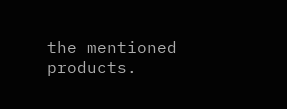the mentioned products.